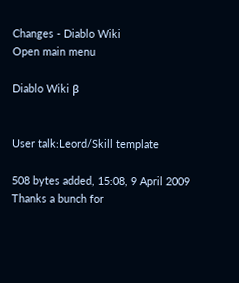Changes - Diablo Wiki
Open main menu

Diablo Wiki β


User talk:Leord/Skill template

508 bytes added, 15:08, 9 April 2009
Thanks a bunch for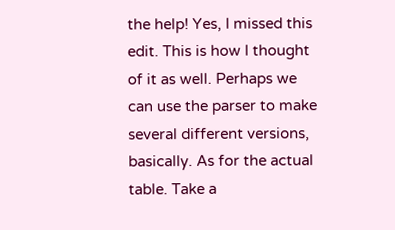the help! Yes, I missed this edit. This is how I thought of it as well. Perhaps we can use the parser to make several different versions, basically. As for the actual table. Take a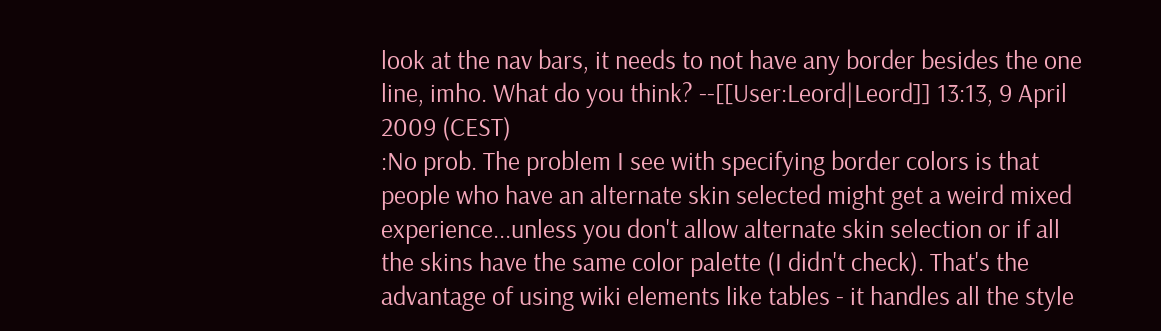look at the nav bars, it needs to not have any border besides the one line, imho. What do you think? --[[User:Leord|Leord]] 13:13, 9 April 2009 (CEST)
:No prob. The problem I see with specifying border colors is that people who have an alternate skin selected might get a weird mixed experience...unless you don't allow alternate skin selection or if all the skins have the same color palette (I didn't check). That's the advantage of using wiki elements like tables - it handles all the style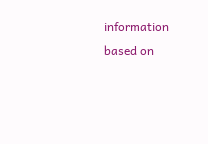information based on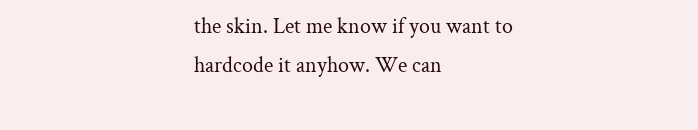the skin. Let me know if you want to hardcode it anyhow. We can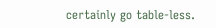certainly go table-less.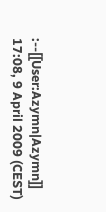:--[[User:Azymn|Azymn]] 17:08, 9 April 2009 (CEST)